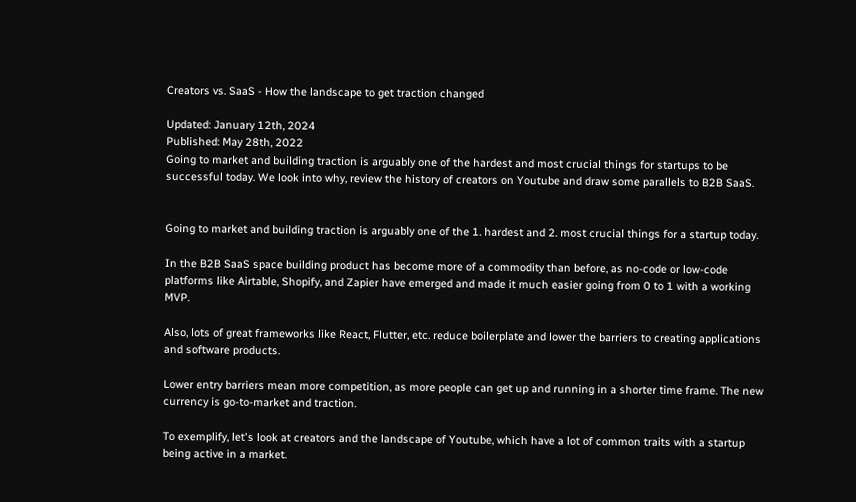Creators vs. SaaS - How the landscape to get traction changed

Updated: January 12th, 2024
Published: May 28th, 2022
Going to market and building traction is arguably one of the hardest and most crucial things for startups to be successful today. We look into why, review the history of creators on Youtube and draw some parallels to B2B SaaS.


Going to market and building traction is arguably one of the 1. hardest and 2. most crucial things for a startup today.

In the B2B SaaS space building product has become more of a commodity than before, as no-code or low-code platforms like Airtable, Shopify, and Zapier have emerged and made it much easier going from 0 to 1 with a working MVP.

Also, lots of great frameworks like React, Flutter, etc. reduce boilerplate and lower the barriers to creating applications and software products.

Lower entry barriers mean more competition, as more people can get up and running in a shorter time frame. The new currency is go-to-market and traction.

To exemplify, let's look at creators and the landscape of Youtube, which have a lot of common traits with a startup being active in a market.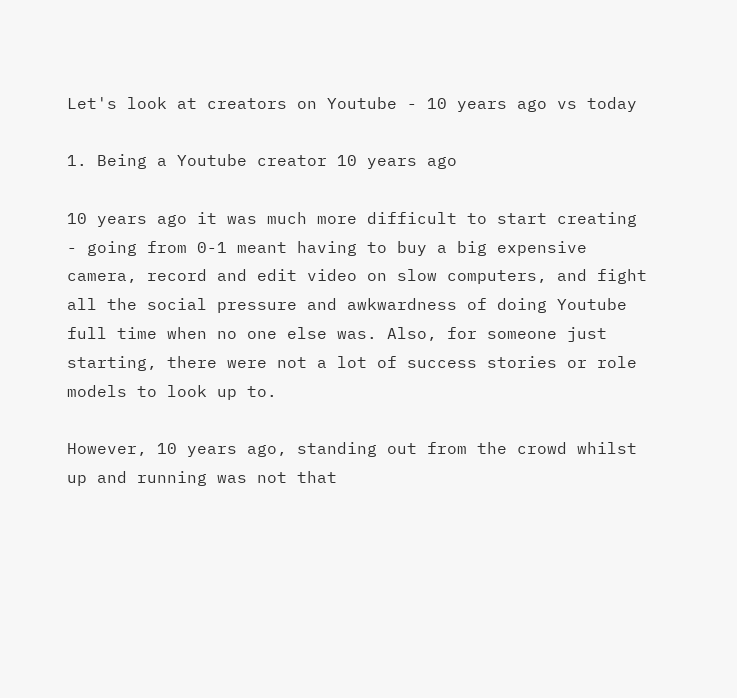Let's look at creators on Youtube - 10 years ago vs today

1. Being a Youtube creator 10 years ago

10 years ago it was much more difficult to start creating - going from 0-1 meant having to buy a big expensive camera, record and edit video on slow computers, and fight all the social pressure and awkwardness of doing Youtube full time when no one else was. Also, for someone just starting, there were not a lot of success stories or role models to look up to.

However, 10 years ago, standing out from the crowd whilst up and running was not that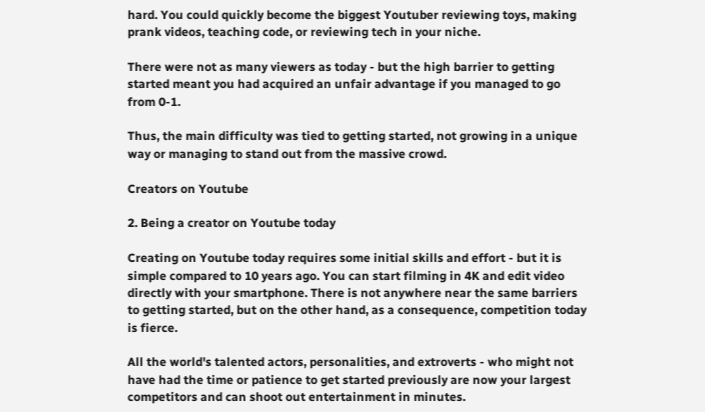hard. You could quickly become the biggest Youtuber reviewing toys, making prank videos, teaching code, or reviewing tech in your niche.

There were not as many viewers as today - but the high barrier to getting started meant you had acquired an unfair advantage if you managed to go from 0-1.

Thus, the main difficulty was tied to getting started, not growing in a unique way or managing to stand out from the massive crowd.

Creators on Youtube

2. Being a creator on Youtube today

Creating on Youtube today requires some initial skills and effort - but it is simple compared to 10 years ago. You can start filming in 4K and edit video directly with your smartphone. There is not anywhere near the same barriers to getting started, but on the other hand, as a consequence, competition today is fierce.

All the world's talented actors, personalities, and extroverts - who might not have had the time or patience to get started previously are now your largest competitors and can shoot out entertainment in minutes.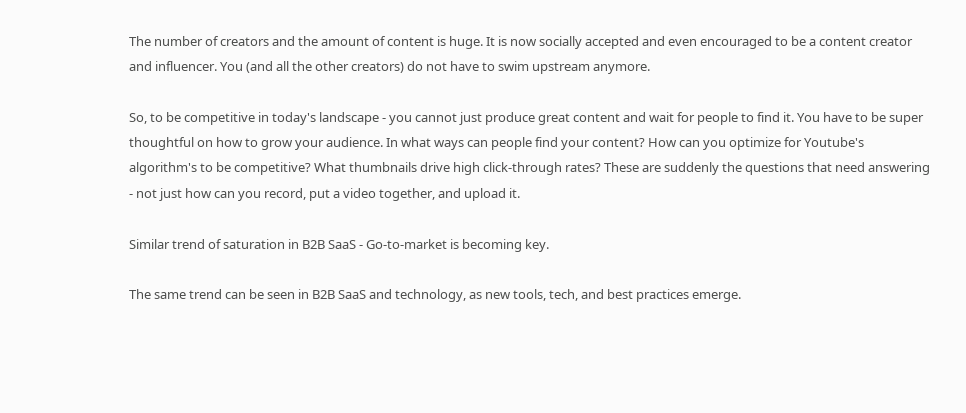The number of creators and the amount of content is huge. It is now socially accepted and even encouraged to be a content creator and influencer. You (and all the other creators) do not have to swim upstream anymore.

So, to be competitive in today's landscape - you cannot just produce great content and wait for people to find it. You have to be super thoughtful on how to grow your audience. In what ways can people find your content? How can you optimize for Youtube's algorithm's to be competitive? What thumbnails drive high click-through rates? These are suddenly the questions that need answering - not just how can you record, put a video together, and upload it.

Similar trend of saturation in B2B SaaS - Go-to-market is becoming key.

The same trend can be seen in B2B SaaS and technology, as new tools, tech, and best practices emerge.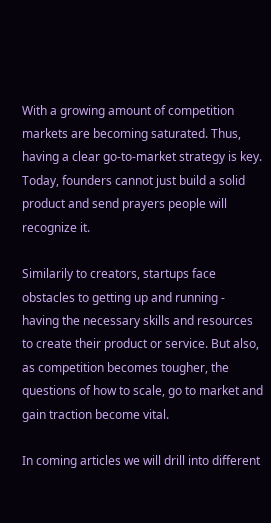With a growing amount of competition markets are becoming saturated. Thus, having a clear go-to-market strategy is key. Today, founders cannot just build a solid product and send prayers people will recognize it.

Similarily to creators, startups face obstacles to getting up and running - having the necessary skills and resources to create their product or service. But also, as competition becomes tougher, the questions of how to scale, go to market and gain traction become vital.

In coming articles we will drill into different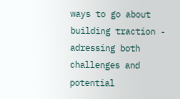ways to go about building traction - adressing both challenges and potential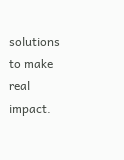solutions to make real impact.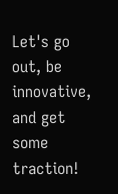Let's go out, be innovative, and get some traction!